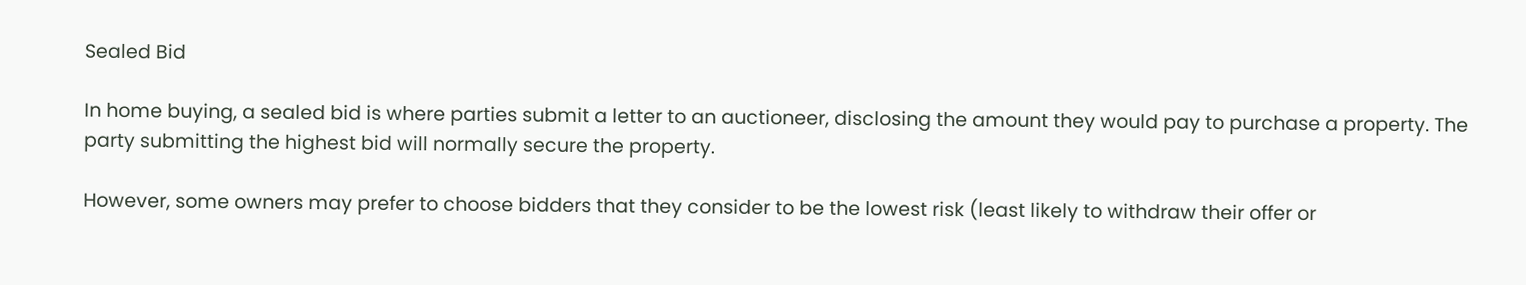Sealed Bid

In home buying, a sealed bid is where parties submit a letter to an auctioneer, disclosing the amount they would pay to purchase a property. The party submitting the highest bid will normally secure the property.

However, some owners may prefer to choose bidders that they consider to be the lowest risk (least likely to withdraw their offer or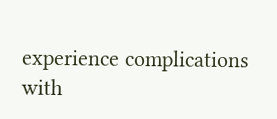experience complications with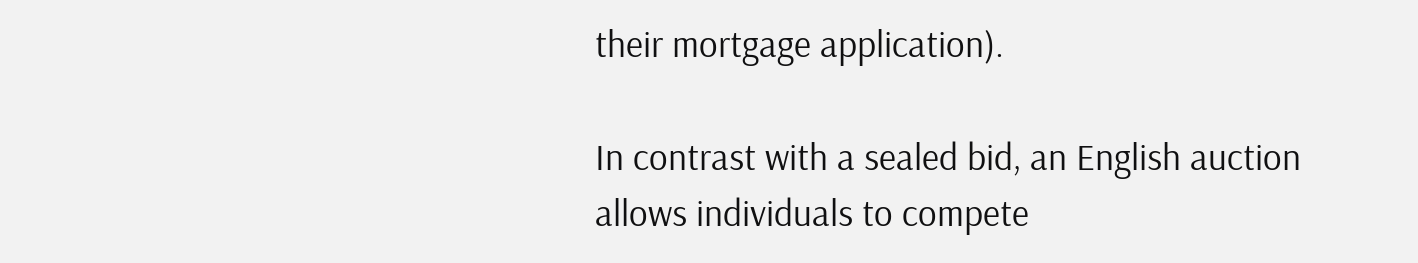their mortgage application).

In contrast with a sealed bid, an English auction allows individuals to compete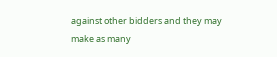against other bidders and they may make as many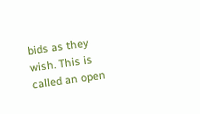bids as they wish. This is called an open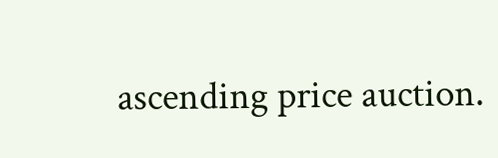ascending price auction.